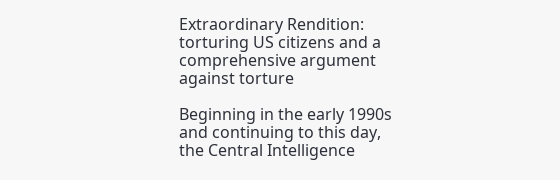Extraordinary Rendition: torturing US citizens and a comprehensive argument against torture

Beginning in the early 1990s and continuing to this day, the Central Intelligence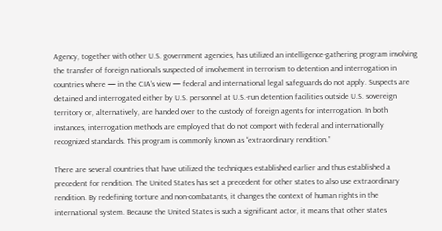Agency, together with other U.S. government agencies, has utilized an intelligence-gathering program involving the transfer of foreign nationals suspected of involvement in terrorism to detention and interrogation in countries where — in the CIA’s view — federal and international legal safeguards do not apply. Suspects are detained and interrogated either by U.S. personnel at U.S.-run detention facilities outside U.S. sovereign territory or, alternatively, are handed over to the custody of foreign agents for interrogation. In both instances, interrogation methods are employed that do not comport with federal and internationally recognized standards. This program is commonly known as “extraordinary rendition.”

There are several countries that have utilized the techniques established earlier and thus established a precedent for rendition. The United States has set a precedent for other states to also use extraordinary rendition. By redefining torture and non-combatants, it changes the context of human rights in the international system. Because the United States is such a significant actor, it means that other states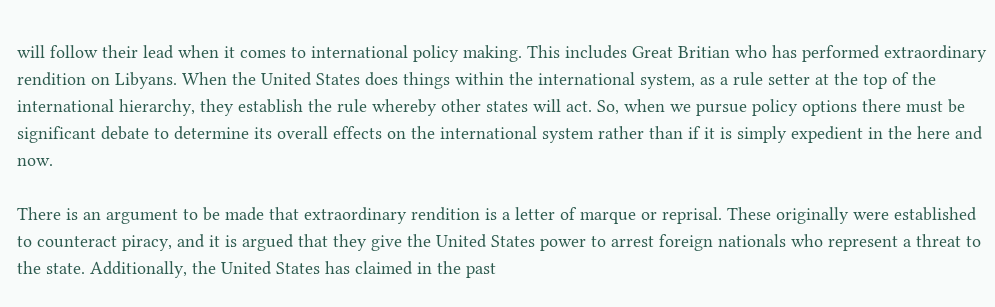will follow their lead when it comes to international policy making. This includes Great Britian who has performed extraordinary rendition on Libyans. When the United States does things within the international system, as a rule setter at the top of the international hierarchy, they establish the rule whereby other states will act. So, when we pursue policy options there must be significant debate to determine its overall effects on the international system rather than if it is simply expedient in the here and now.

There is an argument to be made that extraordinary rendition is a letter of marque or reprisal. These originally were established to counteract piracy, and it is argued that they give the United States power to arrest foreign nationals who represent a threat to the state. Additionally, the United States has claimed in the past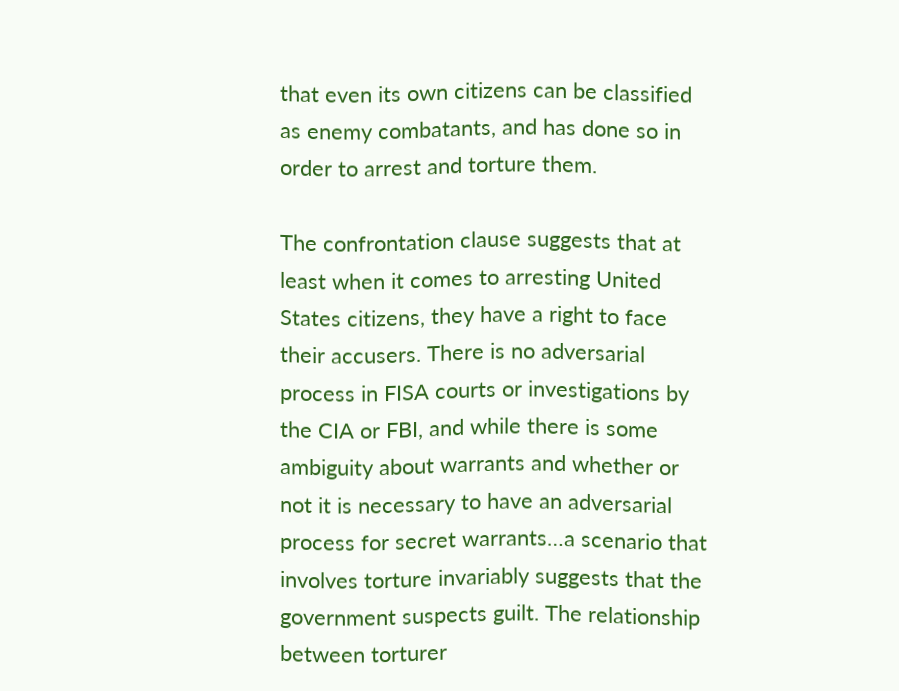that even its own citizens can be classified as enemy combatants, and has done so in order to arrest and torture them.

The confrontation clause suggests that at least when it comes to arresting United States citizens, they have a right to face their accusers. There is no adversarial process in FISA courts or investigations by the CIA or FBI, and while there is some ambiguity about warrants and whether or not it is necessary to have an adversarial process for secret warrants…a scenario that involves torture invariably suggests that the government suspects guilt. The relationship between torturer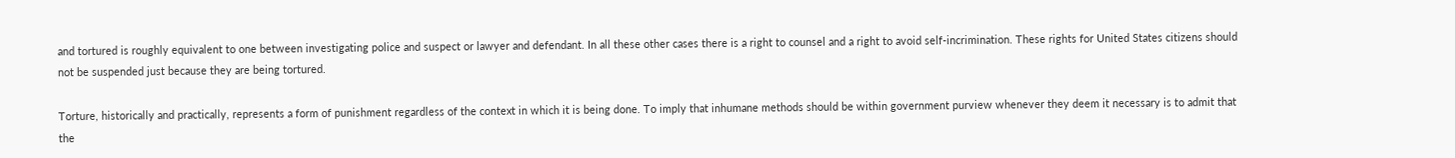and tortured is roughly equivalent to one between investigating police and suspect or lawyer and defendant. In all these other cases there is a right to counsel and a right to avoid self-incrimination. These rights for United States citizens should not be suspended just because they are being tortured.

Torture, historically and practically, represents a form of punishment regardless of the context in which it is being done. To imply that inhumane methods should be within government purview whenever they deem it necessary is to admit that the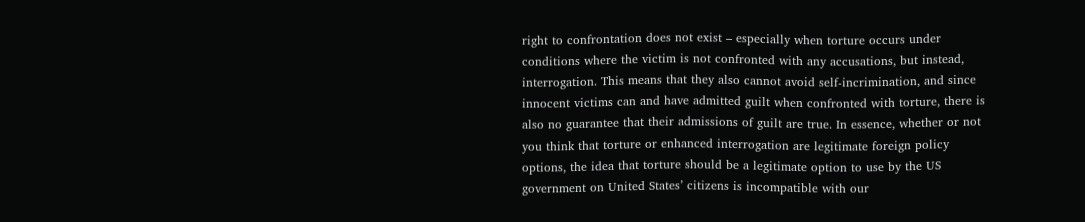right to confrontation does not exist – especially when torture occurs under conditions where the victim is not confronted with any accusations, but instead, interrogation. This means that they also cannot avoid self-incrimination, and since innocent victims can and have admitted guilt when confronted with torture, there is also no guarantee that their admissions of guilt are true. In essence, whether or not you think that torture or enhanced interrogation are legitimate foreign policy options, the idea that torture should be a legitimate option to use by the US government on United States’ citizens is incompatible with our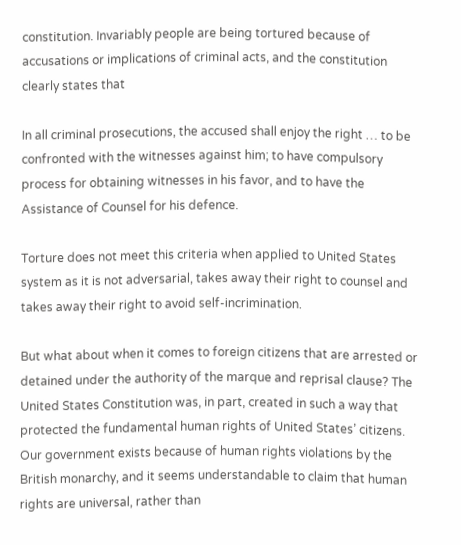constitution. Invariably people are being tortured because of accusations or implications of criminal acts, and the constitution clearly states that

In all criminal prosecutions, the accused shall enjoy the right … to be confronted with the witnesses against him; to have compulsory process for obtaining witnesses in his favor, and to have the Assistance of Counsel for his defence.

Torture does not meet this criteria when applied to United States system as it is not adversarial, takes away their right to counsel and takes away their right to avoid self-incrimination.

But what about when it comes to foreign citizens that are arrested or detained under the authority of the marque and reprisal clause? The United States Constitution was, in part, created in such a way that protected the fundamental human rights of United States’ citizens. Our government exists because of human rights violations by the British monarchy, and it seems understandable to claim that human rights are universal, rather than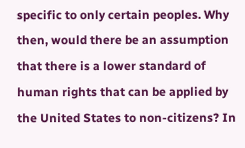specific to only certain peoples. Why then, would there be an assumption that there is a lower standard of human rights that can be applied by the United States to non-citizens? In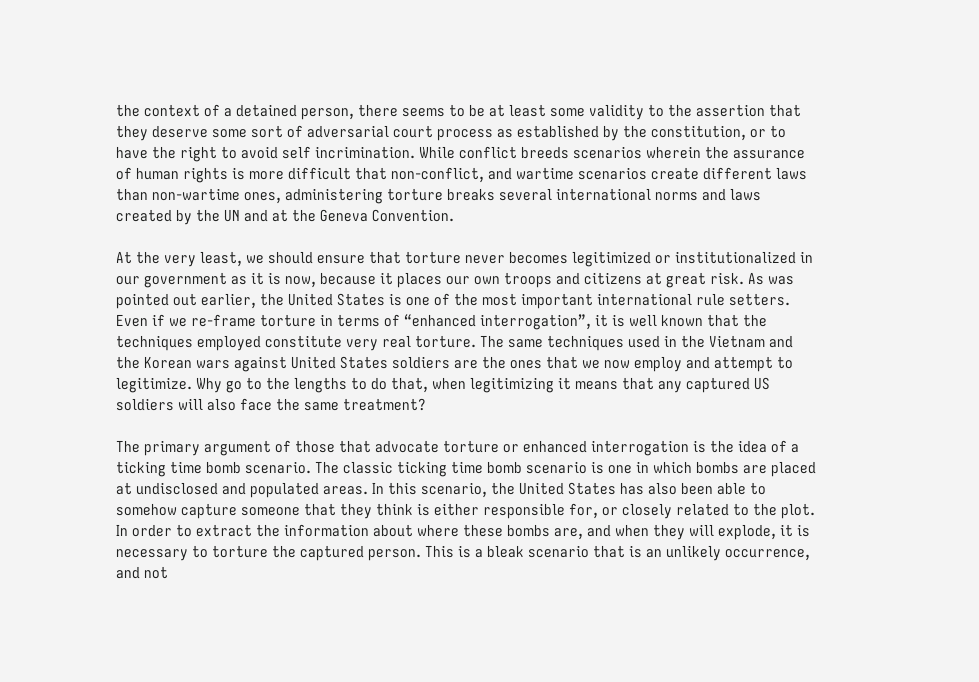the context of a detained person, there seems to be at least some validity to the assertion that they deserve some sort of adversarial court process as established by the constitution, or to have the right to avoid self incrimination. While conflict breeds scenarios wherein the assurance of human rights is more difficult that non-conflict, and wartime scenarios create different laws than non-wartime ones, administering torture breaks several international norms and laws created by the UN and at the Geneva Convention.

At the very least, we should ensure that torture never becomes legitimized or institutionalized in our government as it is now, because it places our own troops and citizens at great risk. As was pointed out earlier, the United States is one of the most important international rule setters. Even if we re-frame torture in terms of “enhanced interrogation”, it is well known that the techniques employed constitute very real torture. The same techniques used in the Vietnam and the Korean wars against United States soldiers are the ones that we now employ and attempt to legitimize. Why go to the lengths to do that, when legitimizing it means that any captured US soldiers will also face the same treatment?

The primary argument of those that advocate torture or enhanced interrogation is the idea of a ticking time bomb scenario. The classic ticking time bomb scenario is one in which bombs are placed at undisclosed and populated areas. In this scenario, the United States has also been able to somehow capture someone that they think is either responsible for, or closely related to the plot. In order to extract the information about where these bombs are, and when they will explode, it is necessary to torture the captured person. This is a bleak scenario that is an unlikely occurrence, and not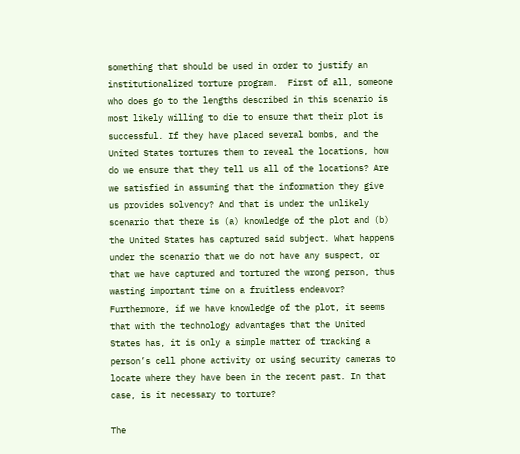something that should be used in order to justify an institutionalized torture program.  First of all, someone who does go to the lengths described in this scenario is most likely willing to die to ensure that their plot is successful. If they have placed several bombs, and the United States tortures them to reveal the locations, how do we ensure that they tell us all of the locations? Are we satisfied in assuming that the information they give us provides solvency? And that is under the unlikely scenario that there is (a) knowledge of the plot and (b) the United States has captured said subject. What happens under the scenario that we do not have any suspect, or that we have captured and tortured the wrong person, thus wasting important time on a fruitless endeavor? Furthermore, if we have knowledge of the plot, it seems that with the technology advantages that the United States has, it is only a simple matter of tracking a person’s cell phone activity or using security cameras to locate where they have been in the recent past. In that case, is it necessary to torture?

The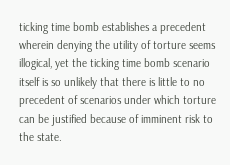ticking time bomb establishes a precedent wherein denying the utility of torture seems illogical, yet the ticking time bomb scenario itself is so unlikely that there is little to no precedent of scenarios under which torture can be justified because of imminent risk to the state.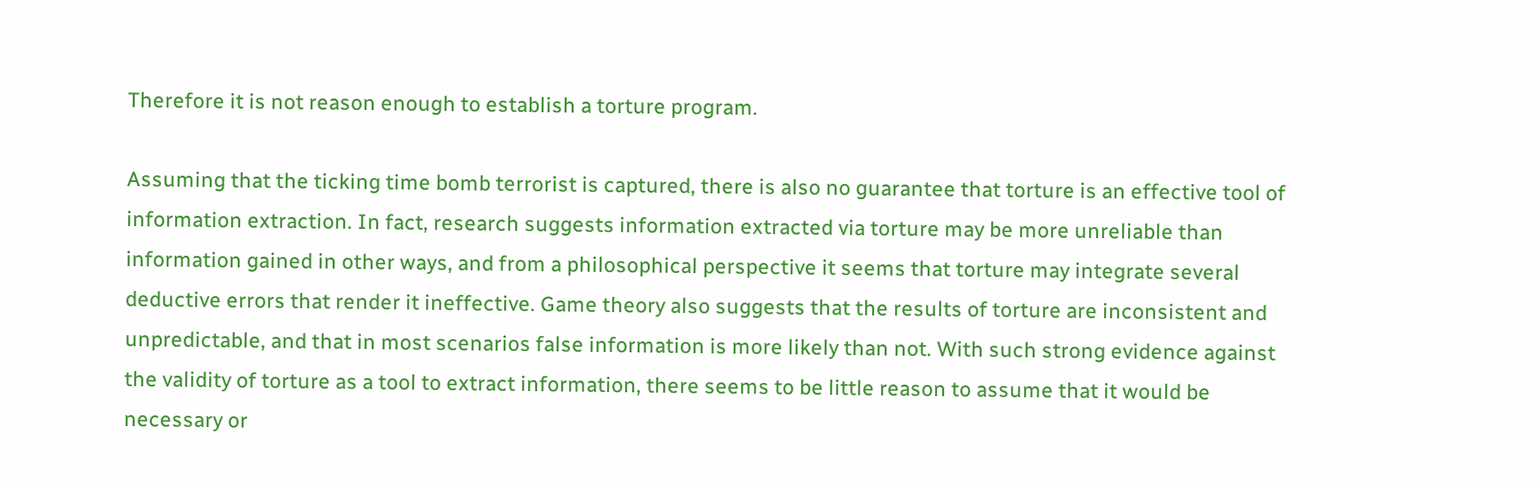Therefore it is not reason enough to establish a torture program.

Assuming that the ticking time bomb terrorist is captured, there is also no guarantee that torture is an effective tool of information extraction. In fact, research suggests information extracted via torture may be more unreliable than information gained in other ways, and from a philosophical perspective it seems that torture may integrate several deductive errors that render it ineffective. Game theory also suggests that the results of torture are inconsistent and unpredictable, and that in most scenarios false information is more likely than not. With such strong evidence against the validity of torture as a tool to extract information, there seems to be little reason to assume that it would be necessary or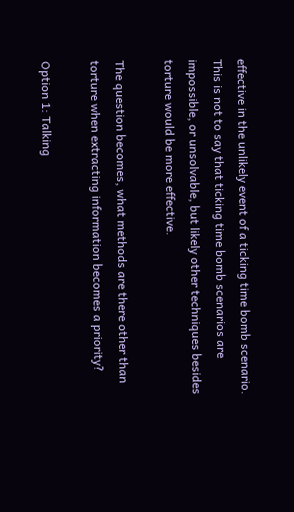effective in the unlikely event of a ticking time bomb scenario. This is not to say that ticking time bomb scenarios are impossible, or unsolvable, but likely other techniques besides torture would be more effective.

The question becomes, what methods are there other than torture when extracting information becomes a priority?

Option 1: Talking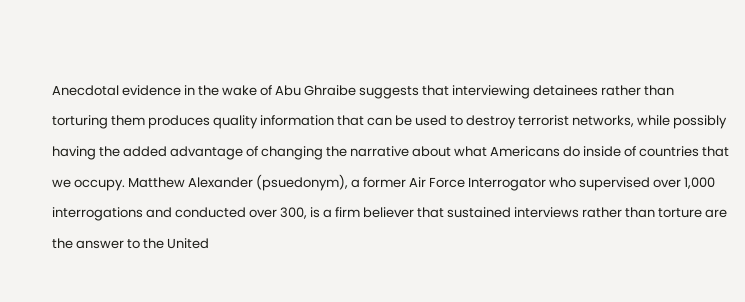Anecdotal evidence in the wake of Abu Ghraibe suggests that interviewing detainees rather than torturing them produces quality information that can be used to destroy terrorist networks, while possibly having the added advantage of changing the narrative about what Americans do inside of countries that we occupy. Matthew Alexander (psuedonym), a former Air Force Interrogator who supervised over 1,000 interrogations and conducted over 300, is a firm believer that sustained interviews rather than torture are the answer to the United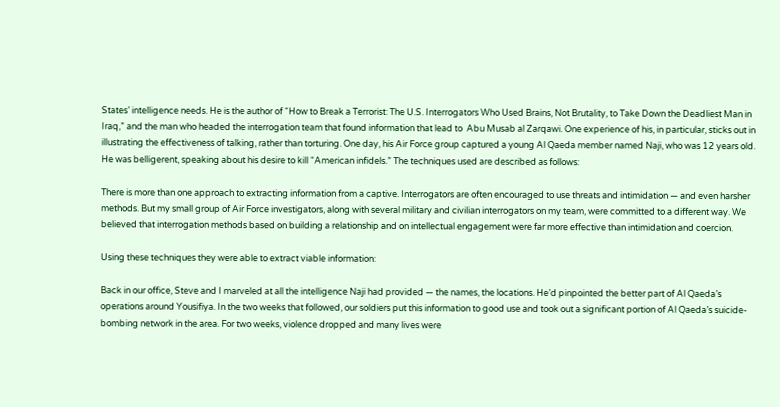States’ intelligence needs. He is the author of “How to Break a Terrorist: The U.S. Interrogators Who Used Brains, Not Brutality, to Take Down the Deadliest Man in Iraq,” and the man who headed the interrogation team that found information that lead to  Abu Musab al Zarqawi. One experience of his, in particular, sticks out in illustrating the effectiveness of talking, rather than torturing. One day, his Air Force group captured a young Al Qaeda member named Naji, who was 12 years old. He was belligerent, speaking about his desire to kill “American infidels.” The techniques used are described as follows:

There is more than one approach to extracting information from a captive. Interrogators are often encouraged to use threats and intimidation — and even harsher methods. But my small group of Air Force investigators, along with several military and civilian interrogators on my team, were committed to a different way. We believed that interrogation methods based on building a relationship and on intellectual engagement were far more effective than intimidation and coercion.

Using these techniques they were able to extract viable information:

Back in our office, Steve and I marveled at all the intelligence Naji had provided — the names, the locations. He’d pinpointed the better part of Al Qaeda’s operations around Yousifiya. In the two weeks that followed, our soldiers put this information to good use and took out a significant portion of Al Qaeda’s suicide-bombing network in the area. For two weeks, violence dropped and many lives were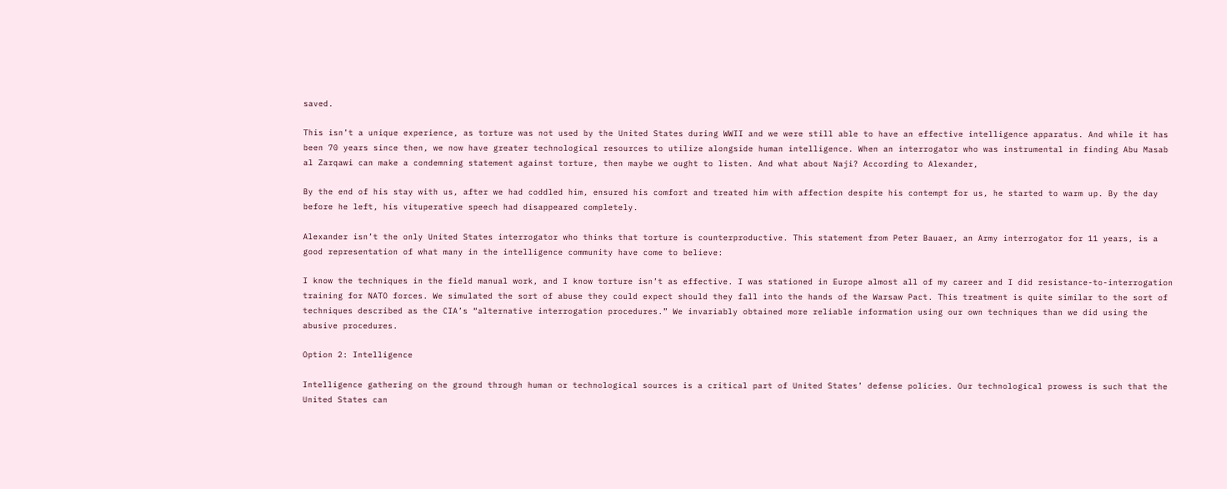saved.

This isn’t a unique experience, as torture was not used by the United States during WWII and we were still able to have an effective intelligence apparatus. And while it has been 70 years since then, we now have greater technological resources to utilize alongside human intelligence. When an interrogator who was instrumental in finding Abu Masab al Zarqawi can make a condemning statement against torture, then maybe we ought to listen. And what about Naji? According to Alexander,

By the end of his stay with us, after we had coddled him, ensured his comfort and treated him with affection despite his contempt for us, he started to warm up. By the day before he left, his vituperative speech had disappeared completely.

Alexander isn’t the only United States interrogator who thinks that torture is counterproductive. This statement from Peter Bauaer, an Army interrogator for 11 years, is a good representation of what many in the intelligence community have come to believe:

I know the techniques in the field manual work, and I know torture isn’t as effective. I was stationed in Europe almost all of my career and I did resistance-to-interrogation training for NATO forces. We simulated the sort of abuse they could expect should they fall into the hands of the Warsaw Pact. This treatment is quite similar to the sort of techniques described as the CIA’s “alternative interrogation procedures.” We invariably obtained more reliable information using our own techniques than we did using the abusive procedures.

Option 2: Intelligence

Intelligence gathering on the ground through human or technological sources is a critical part of United States’ defense policies. Our technological prowess is such that the United States can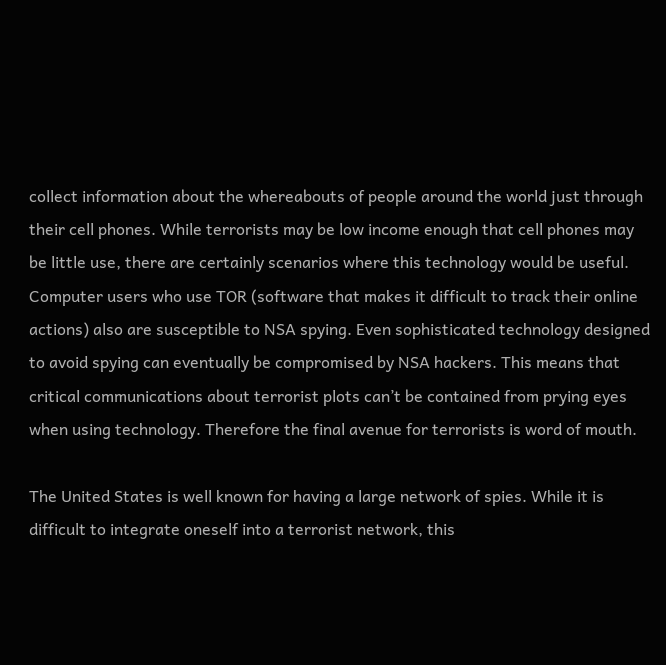collect information about the whereabouts of people around the world just through their cell phones. While terrorists may be low income enough that cell phones may be little use, there are certainly scenarios where this technology would be useful. Computer users who use TOR (software that makes it difficult to track their online actions) also are susceptible to NSA spying. Even sophisticated technology designed to avoid spying can eventually be compromised by NSA hackers. This means that critical communications about terrorist plots can’t be contained from prying eyes when using technology. Therefore the final avenue for terrorists is word of mouth.

The United States is well known for having a large network of spies. While it is difficult to integrate oneself into a terrorist network, this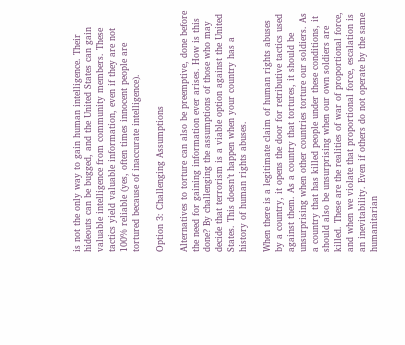is not the only way to gain human intelligence. Their hideouts can be bugged, and the United States can gain valuable intelligence from community members. These tactics yield valuable information, even if they are not 100% reliable (yes, often times innocent people are tortured because of inaccurate intelligence).

Option 3: Challenging Assumptions

Alternatives to torture can also be preemptive, done before the need for gaining information ever arises. How is this done? By challenging the assumptions of those who may decide that terrorism is a viable option against the United States. This doesn’t happen when your country has a history of human rights abuses.

When there is a legitimate claim of human rights abuses by a country, it opens the door for retributive tactics used against them. As a country that tortures, it should be unsurprising when other countries torture our soldiers. As a country that has killed people under these conditions, it should also be unsurprising when our own soldiers are killed. These are the realities of war of proportional force, and when we violate that proportional force, escalation is an inevitability. Even if others do not operate by the same humanitarian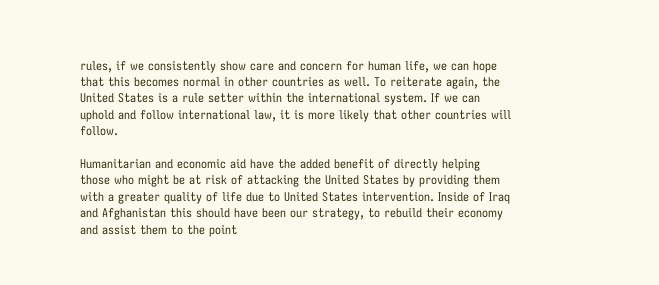rules, if we consistently show care and concern for human life, we can hope that this becomes normal in other countries as well. To reiterate again, the United States is a rule setter within the international system. If we can uphold and follow international law, it is more likely that other countries will follow.

Humanitarian and economic aid have the added benefit of directly helping those who might be at risk of attacking the United States by providing them with a greater quality of life due to United States intervention. Inside of Iraq and Afghanistan this should have been our strategy, to rebuild their economy and assist them to the point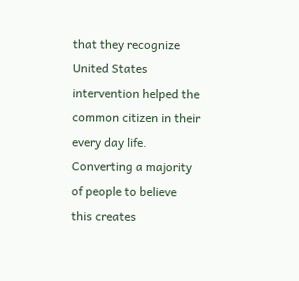that they recognize United States intervention helped the common citizen in their every day life. Converting a majority of people to believe this creates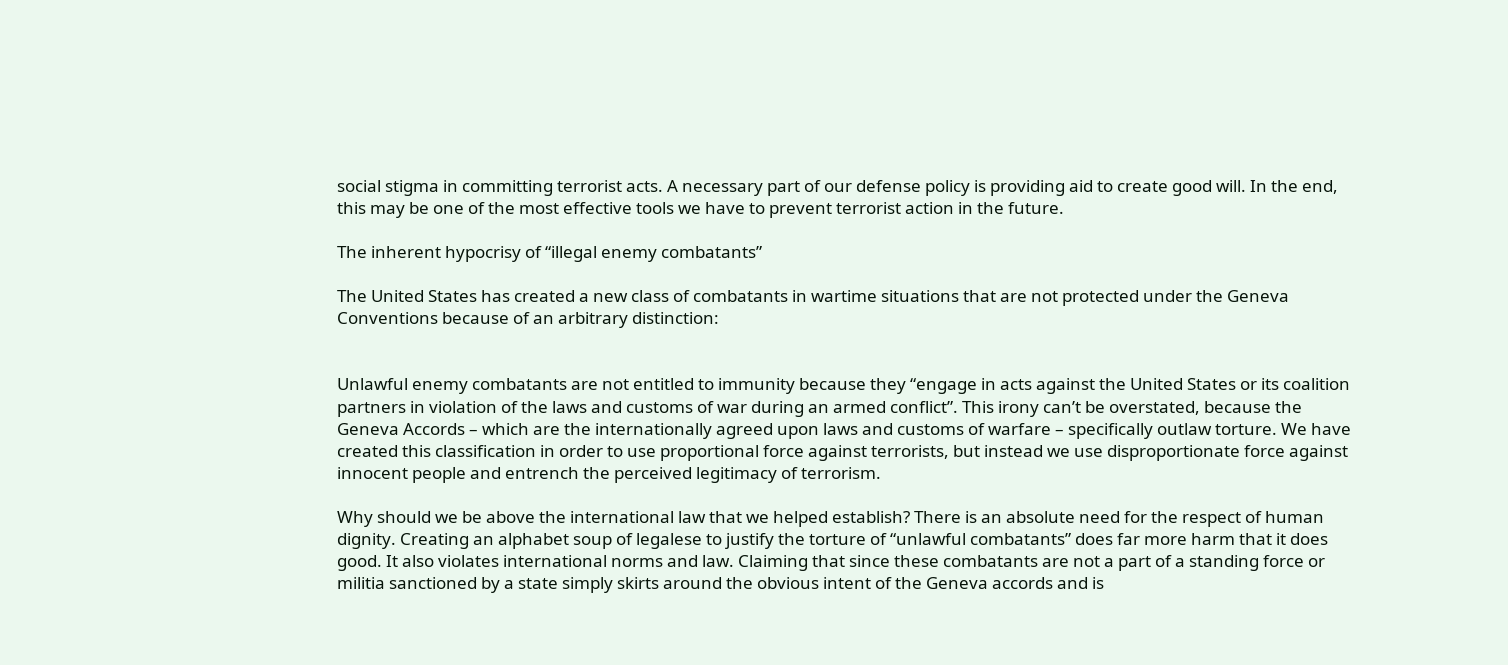social stigma in committing terrorist acts. A necessary part of our defense policy is providing aid to create good will. In the end, this may be one of the most effective tools we have to prevent terrorist action in the future.

The inherent hypocrisy of “illegal enemy combatants”

The United States has created a new class of combatants in wartime situations that are not protected under the Geneva Conventions because of an arbitrary distinction:


Unlawful enemy combatants are not entitled to immunity because they “engage in acts against the United States or its coalition partners in violation of the laws and customs of war during an armed conflict”. This irony can’t be overstated, because the Geneva Accords – which are the internationally agreed upon laws and customs of warfare – specifically outlaw torture. We have created this classification in order to use proportional force against terrorists, but instead we use disproportionate force against innocent people and entrench the perceived legitimacy of terrorism.

Why should we be above the international law that we helped establish? There is an absolute need for the respect of human dignity. Creating an alphabet soup of legalese to justify the torture of “unlawful combatants” does far more harm that it does good. It also violates international norms and law. Claiming that since these combatants are not a part of a standing force or militia sanctioned by a state simply skirts around the obvious intent of the Geneva accords and is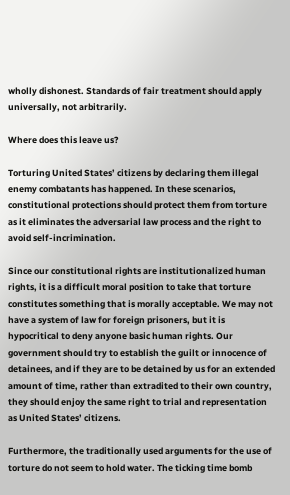wholly dishonest. Standards of fair treatment should apply universally, not arbitrarily.

Where does this leave us?

Torturing United States’ citizens by declaring them illegal enemy combatants has happened. In these scenarios, constitutional protections should protect them from torture as it eliminates the adversarial law process and the right to avoid self-incrimination.

Since our constitutional rights are institutionalized human rights, it is a difficult moral position to take that torture constitutes something that is morally acceptable. We may not have a system of law for foreign prisoners, but it is hypocritical to deny anyone basic human rights. Our government should try to establish the guilt or innocence of detainees, and if they are to be detained by us for an extended amount of time, rather than extradited to their own country, they should enjoy the same right to trial and representation as United States’ citizens.

Furthermore, the traditionally used arguments for the use of torture do not seem to hold water. The ticking time bomb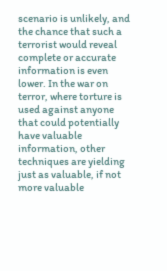scenario is unlikely, and the chance that such a terrorist would reveal complete or accurate information is even lower. In the war on terror, where torture is used against anyone that could potentially have valuable information, other techniques are yielding just as valuable, if not more valuable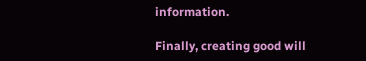information.

Finally, creating good will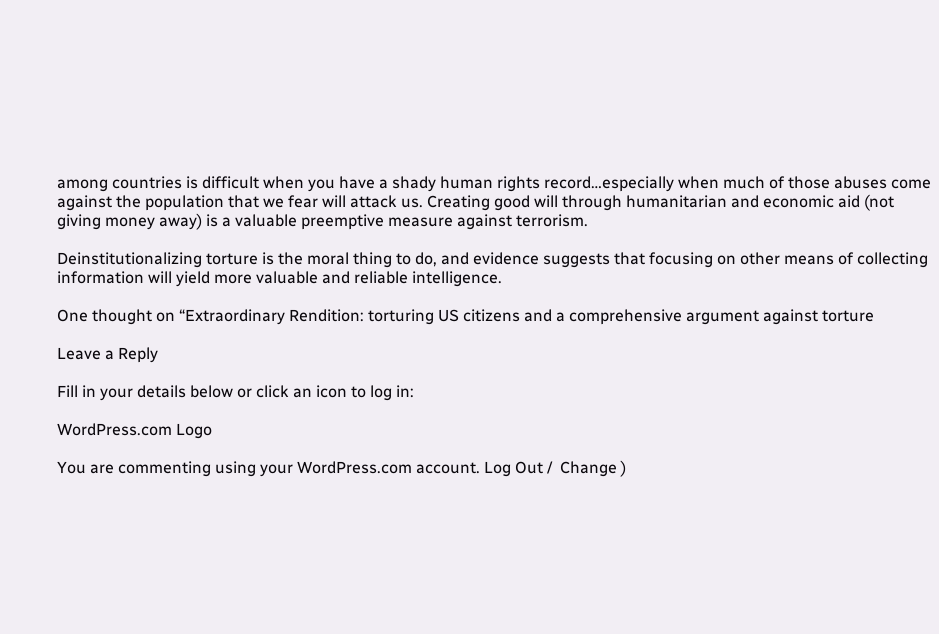among countries is difficult when you have a shady human rights record…especially when much of those abuses come against the population that we fear will attack us. Creating good will through humanitarian and economic aid (not giving money away) is a valuable preemptive measure against terrorism.

Deinstitutionalizing torture is the moral thing to do, and evidence suggests that focusing on other means of collecting information will yield more valuable and reliable intelligence.

One thought on “Extraordinary Rendition: torturing US citizens and a comprehensive argument against torture

Leave a Reply

Fill in your details below or click an icon to log in:

WordPress.com Logo

You are commenting using your WordPress.com account. Log Out /  Change )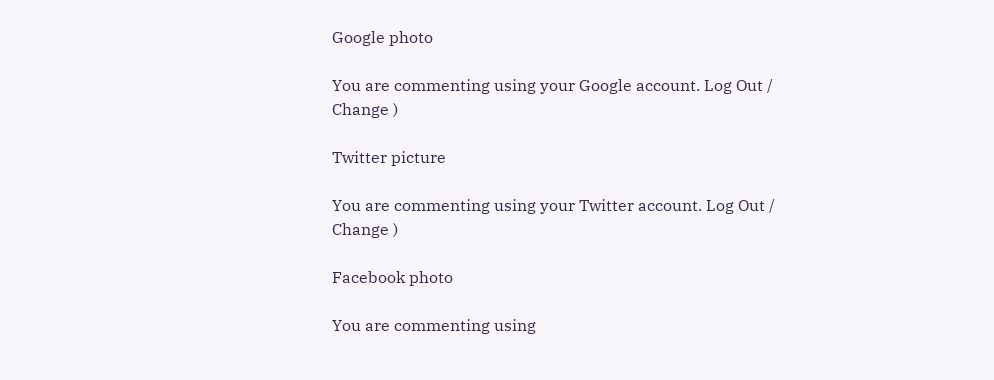Google photo

You are commenting using your Google account. Log Out /  Change )

Twitter picture

You are commenting using your Twitter account. Log Out /  Change )

Facebook photo

You are commenting using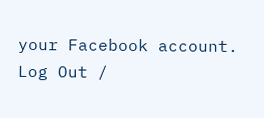your Facebook account. Log Out /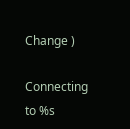Change )

Connecting to %s